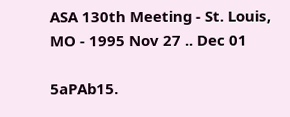ASA 130th Meeting - St. Louis, MO - 1995 Nov 27 .. Dec 01

5aPAb15.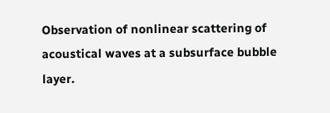Observation of nonlinear scattering of acoustical waves at a subsurface bubble layer.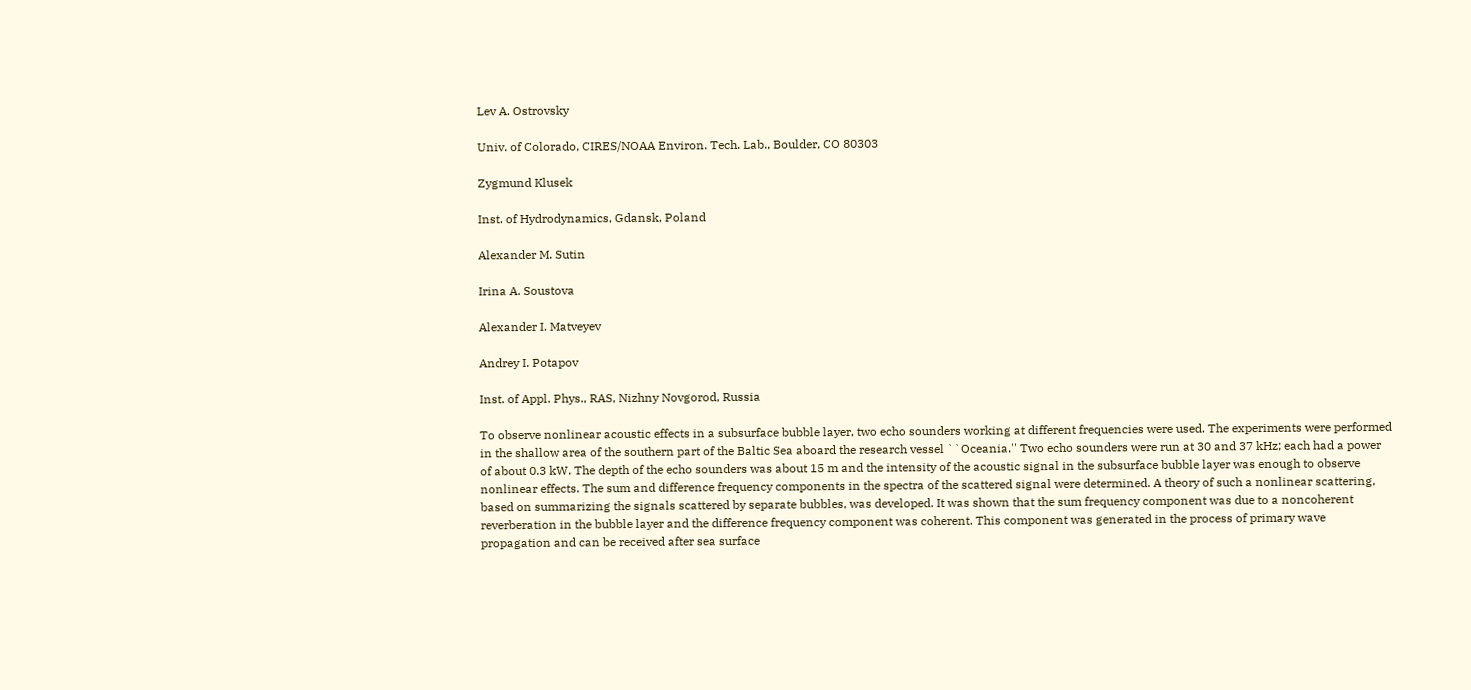Lev A. Ostrovsky

Univ. of Colorado, CIRES/NOAA Environ. Tech. Lab., Boulder, CO 80303

Zygmund Klusek

Inst. of Hydrodynamics, Gdansk, Poland

Alexander M. Sutin

Irina A. Soustova

Alexander I. Matveyev

Andrey I. Potapov

Inst. of Appl. Phys., RAS, Nizhny Novgorod, Russia

To observe nonlinear acoustic effects in a subsurface bubble layer, two echo sounders working at different frequencies were used. The experiments were performed in the shallow area of the southern part of the Baltic Sea aboard the research vessel ``Oceania.'' Two echo sounders were run at 30 and 37 kHz; each had a power of about 0.3 kW. The depth of the echo sounders was about 15 m and the intensity of the acoustic signal in the subsurface bubble layer was enough to observe nonlinear effects. The sum and difference frequency components in the spectra of the scattered signal were determined. A theory of such a nonlinear scattering, based on summarizing the signals scattered by separate bubbles, was developed. It was shown that the sum frequency component was due to a noncoherent reverberation in the bubble layer and the difference frequency component was coherent. This component was generated in the process of primary wave propagation and can be received after sea surface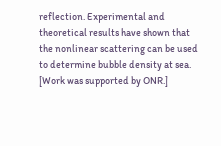reflection. Experimental and theoretical results have shown that the nonlinear scattering can be used to determine bubble density at sea. [Work was supported by ONR.]